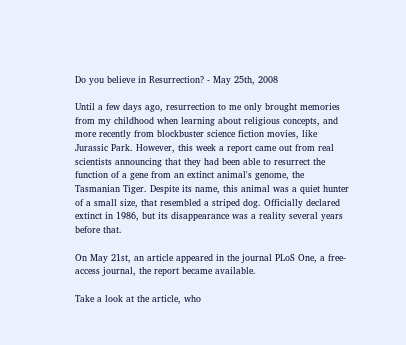Do you believe in Resurrection? - May 25th, 2008

Until a few days ago, resurrection to me only brought memories from my childhood when learning about religious concepts, and more recently from blockbuster science fiction movies, like Jurassic Park. However, this week a report came out from real scientists announcing that they had been able to resurrect the function of a gene from an extinct animal's genome, the Tasmanian Tiger. Despite its name, this animal was a quiet hunter of a small size, that resembled a striped dog. Officially declared extinct in 1986, but its disappearance was a reality several years before that.

On May 21st, an article appeared in the journal PLoS One, a free-access journal, the report became available.

Take a look at the article, who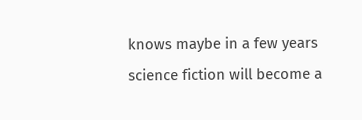knows maybe in a few years science fiction will become a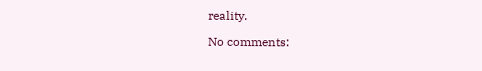reality.

No comments: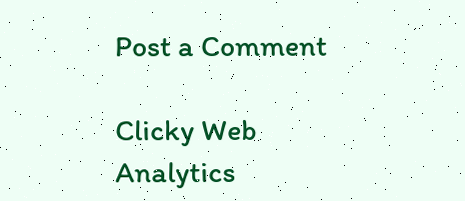Post a Comment

Clicky Web Analytics